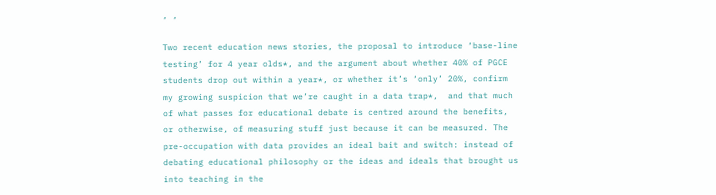, ,

Two recent education news stories, the proposal to introduce ‘base-line testing’ for 4 year olds*, and the argument about whether 40% of PGCE students drop out within a year*, or whether it’s ‘only’ 20%, confirm my growing suspicion that we’re caught in a data trap*,  and that much of what passes for educational debate is centred around the benefits, or otherwise, of measuring stuff just because it can be measured. The pre-occupation with data provides an ideal bait and switch: instead of debating educational philosophy or the ideas and ideals that brought us into teaching in the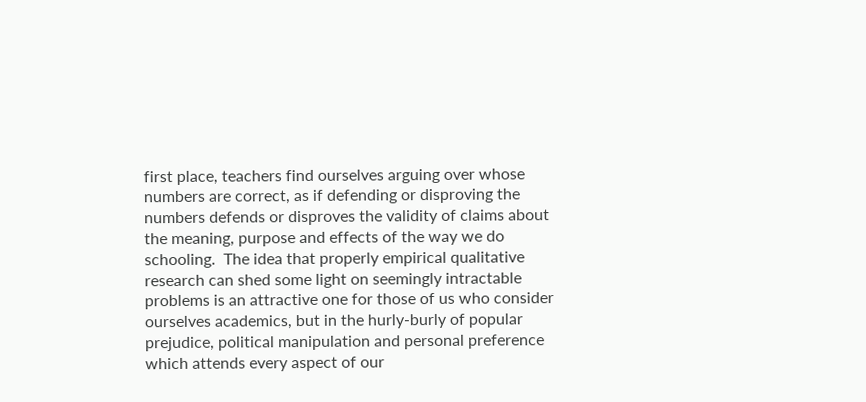first place, teachers find ourselves arguing over whose numbers are correct, as if defending or disproving the numbers defends or disproves the validity of claims about the meaning, purpose and effects of the way we do schooling.  The idea that properly empirical qualitative research can shed some light on seemingly intractable problems is an attractive one for those of us who consider ourselves academics, but in the hurly-burly of popular prejudice, political manipulation and personal preference which attends every aspect of our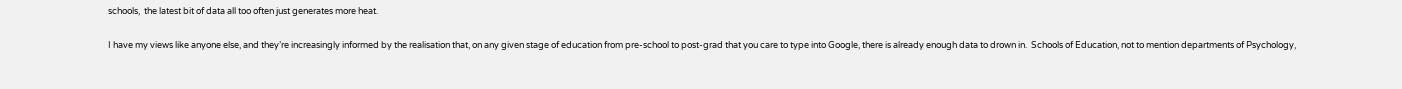schools,  the latest bit of data all too often just generates more heat.

I have my views like anyone else, and they’re increasingly informed by the realisation that, on any given stage of education from pre-school to post-grad that you care to type into Google, there is already enough data to drown in.  Schools of Education, not to mention departments of Psychology,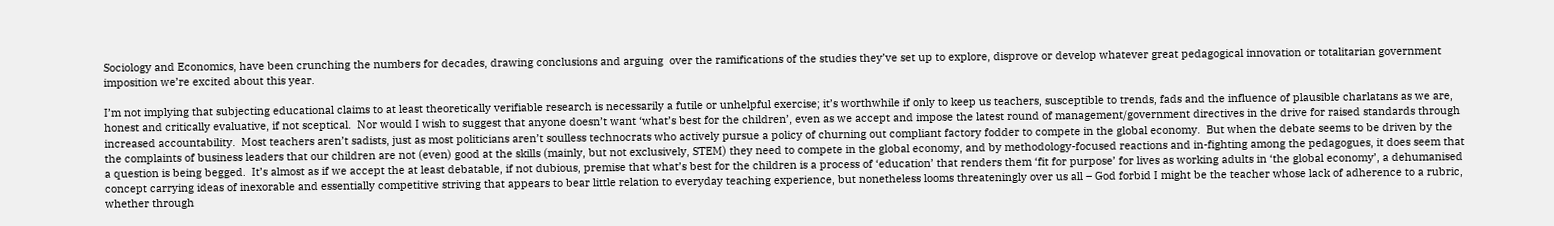Sociology and Economics, have been crunching the numbers for decades, drawing conclusions and arguing  over the ramifications of the studies they’ve set up to explore, disprove or develop whatever great pedagogical innovation or totalitarian government imposition we’re excited about this year.

I’m not implying that subjecting educational claims to at least theoretically verifiable research is necessarily a futile or unhelpful exercise; it’s worthwhile if only to keep us teachers, susceptible to trends, fads and the influence of plausible charlatans as we are, honest and critically evaluative, if not sceptical.  Nor would I wish to suggest that anyone doesn’t want ‘what’s best for the children’, even as we accept and impose the latest round of management/government directives in the drive for raised standards through increased accountability.  Most teachers aren’t sadists, just as most politicians aren’t soulless technocrats who actively pursue a policy of churning out compliant factory fodder to compete in the global economy.  But when the debate seems to be driven by the the complaints of business leaders that our children are not (even) good at the skills (mainly, but not exclusively, STEM) they need to compete in the global economy, and by methodology-focused reactions and in-fighting among the pedagogues, it does seem that a question is being begged.  It’s almost as if we accept the at least debatable, if not dubious, premise that what’s best for the children is a process of ‘education’ that renders them ‘fit for purpose’ for lives as working adults in ‘the global economy’, a dehumanised concept carrying ideas of inexorable and essentially competitive striving that appears to bear little relation to everyday teaching experience, but nonetheless looms threateningly over us all – God forbid I might be the teacher whose lack of adherence to a rubric, whether through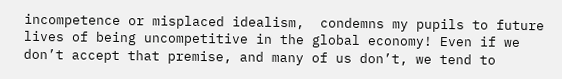incompetence or misplaced idealism,  condemns my pupils to future lives of being uncompetitive in the global economy! Even if we don’t accept that premise, and many of us don’t, we tend to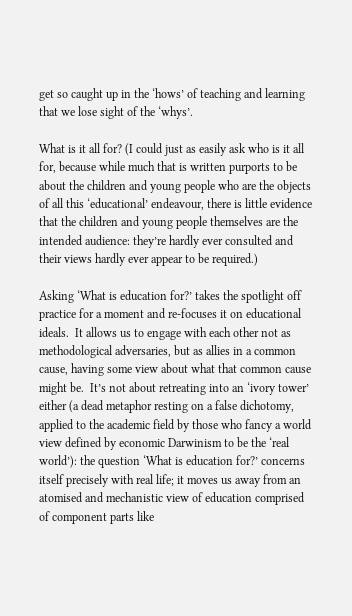get so caught up in the ‘hows’ of teaching and learning that we lose sight of the ‘whys’.

What is it all for? (I could just as easily ask who is it all for, because while much that is written purports to be about the children and young people who are the objects of all this ‘educational’ endeavour, there is little evidence that the children and young people themselves are the intended audience: they’re hardly ever consulted and their views hardly ever appear to be required.)

Asking ‘What is education for?’ takes the spotlight off practice for a moment and re-focuses it on educational ideals.  It allows us to engage with each other not as methodological adversaries, but as allies in a common cause, having some view about what that common cause might be.  It’s not about retreating into an ‘ivory tower’ either (a dead metaphor resting on a false dichotomy, applied to the academic field by those who fancy a world view defined by economic Darwinism to be the ‘real world’): the question ‘What is education for?’ concerns itself precisely with real life; it moves us away from an atomised and mechanistic view of education comprised of component parts like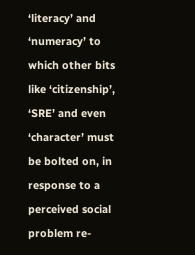‘literacy’ and ‘numeracy’ to which other bits like ‘citizenship’, ‘SRE’ and even ‘character’ must be bolted on, in response to a perceived social problem re-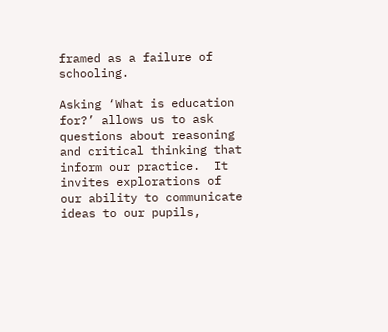framed as a failure of schooling.

Asking ‘What is education for?’ allows us to ask questions about reasoning and critical thinking that inform our practice.  It invites explorations of our ability to communicate ideas to our pupils,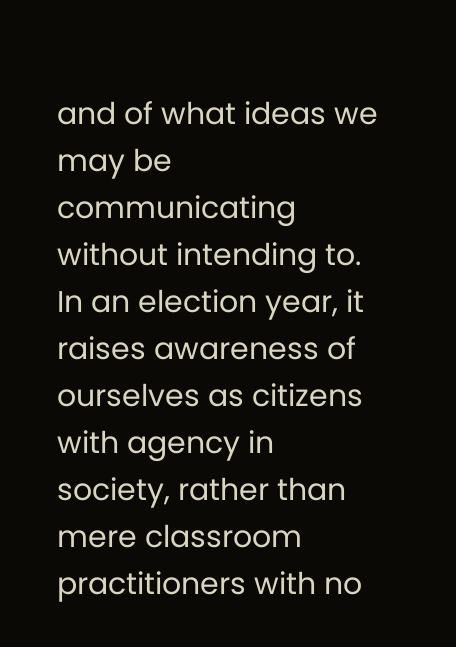and of what ideas we may be communicating without intending to.  In an election year, it raises awareness of ourselves as citizens with agency in society, rather than mere classroom practitioners with no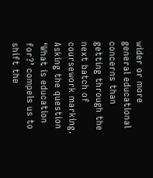wider or more general educational concerns than getting through the next batch of coursework marking.  Asking the question ‘What is education for?’ compels us to shift the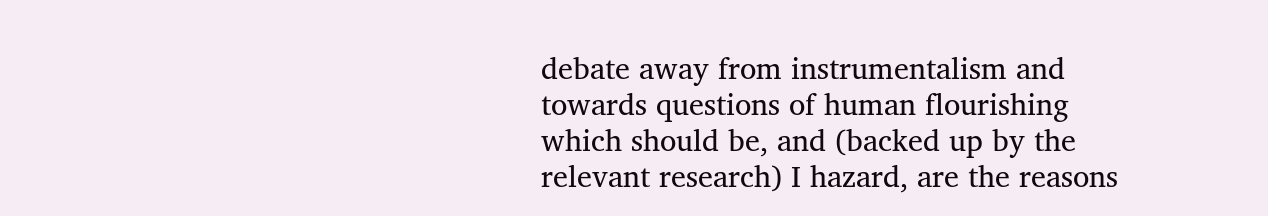debate away from instrumentalism and towards questions of human flourishing which should be, and (backed up by the relevant research) I hazard, are the reasons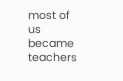most of us became teachers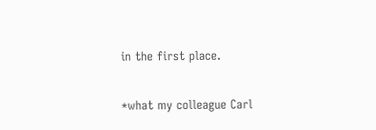in the first place.

*what my colleague Carl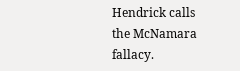Hendrick calls the McNamara fallacy.